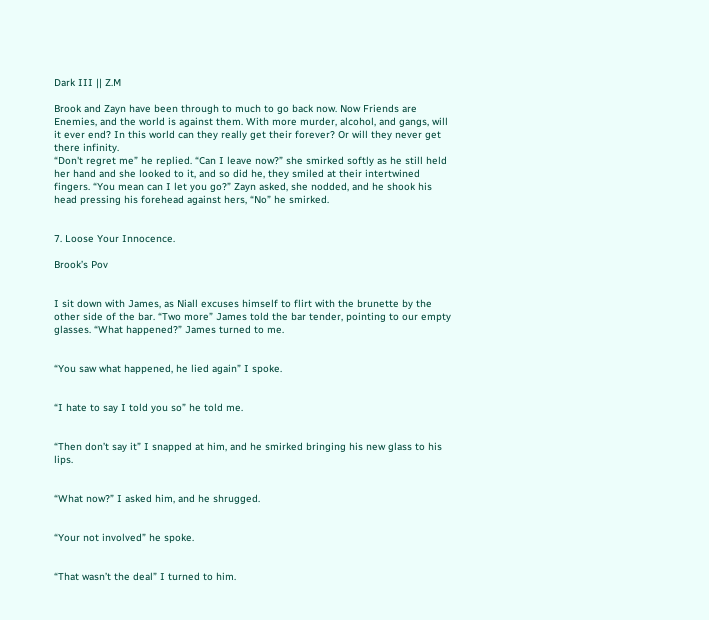Dark III || Z.M

Brook and Zayn have been through to much to go back now. Now Friends are Enemies, and the world is against them. With more murder, alcohol, and gangs, will it ever end? In this world can they really get their forever? Or will they never get there infinity.
“Don't regret me” he replied. “Can I leave now?” she smirked softly as he still held her hand and she looked to it, and so did he, they smiled at their intertwined fingers. “You mean can I let you go?” Zayn asked, she nodded, and he shook his head pressing his forehead against hers, “No” he smirked.


7. Loose Your Innocence.

Brook’s Pov


I sit down with James, as Niall excuses himself to flirt with the brunette by the other side of the bar. “Two more” James told the bar tender, pointing to our empty glasses. “What happened?” James turned to me.


“You saw what happened, he lied again” I spoke.


“I hate to say I told you so” he told me.


“Then don’t say it” I snapped at him, and he smirked bringing his new glass to his lips.


“What now?” I asked him, and he shrugged.


“Your not involved” he spoke.


“That wasn’t the deal” I turned to him.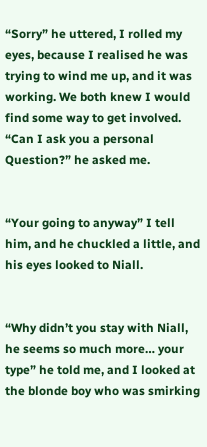“Sorry” he uttered, I rolled my eyes, because I realised he was trying to wind me up, and it was working. We both knew I would find some way to get involved. “Can I ask you a personal Question?” he asked me.


“Your going to anyway” I tell him, and he chuckled a little, and his eyes looked to Niall.


“Why didn’t you stay with Niall, he seems so much more… your type” he told me, and I looked at the blonde boy who was smirking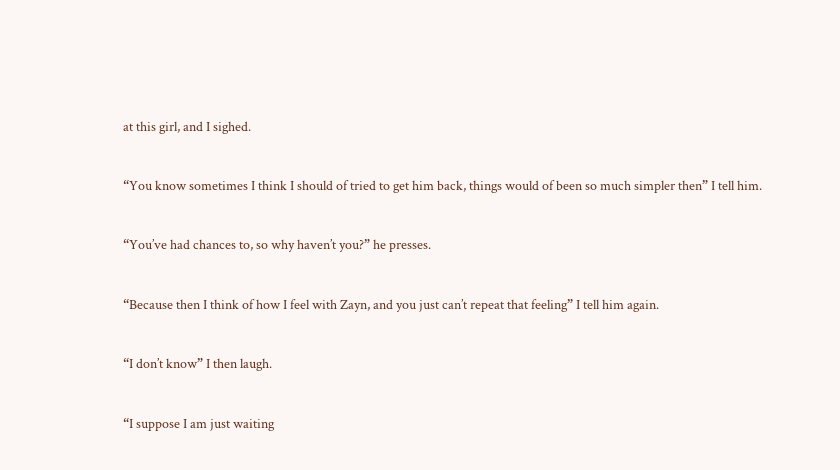at this girl, and I sighed.


“You know sometimes I think I should of tried to get him back, things would of been so much simpler then” I tell him.


“You’ve had chances to, so why haven’t you?” he presses.


“Because then I think of how I feel with Zayn, and you just can’t repeat that feeling” I tell him again.


“I don’t know” I then laugh.


“I suppose I am just waiting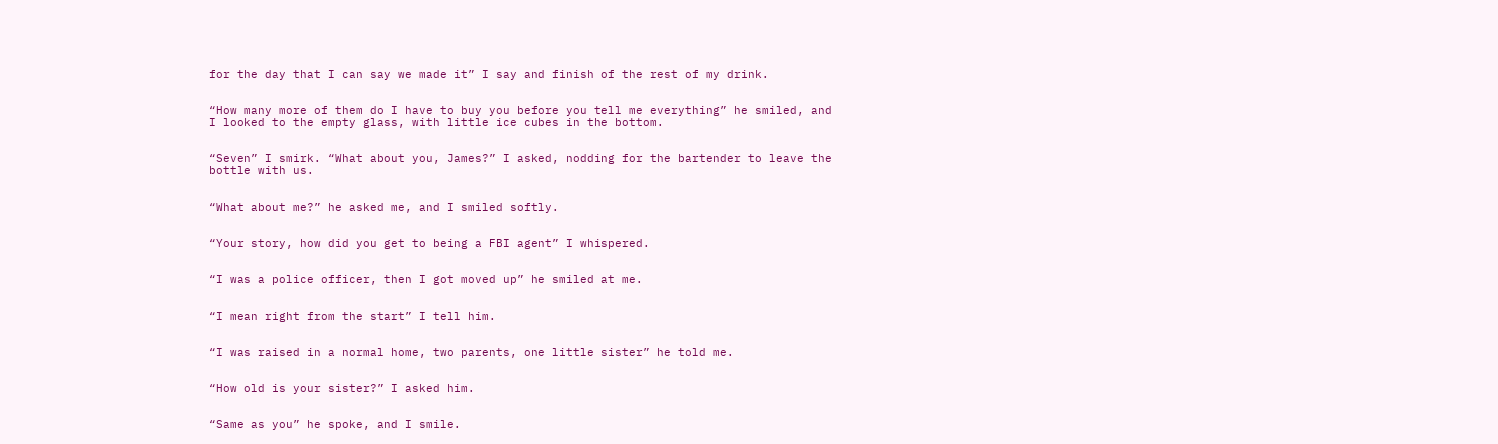for the day that I can say we made it” I say and finish of the rest of my drink.


“How many more of them do I have to buy you before you tell me everything” he smiled, and I looked to the empty glass, with little ice cubes in the bottom.


“Seven” I smirk. “What about you, James?” I asked, nodding for the bartender to leave the bottle with us.


“What about me?” he asked me, and I smiled softly.


“Your story, how did you get to being a FBI agent” I whispered.


“I was a police officer, then I got moved up” he smiled at me.


“I mean right from the start” I tell him.


“I was raised in a normal home, two parents, one little sister” he told me.


“How old is your sister?” I asked him.


“Same as you” he spoke, and I smile.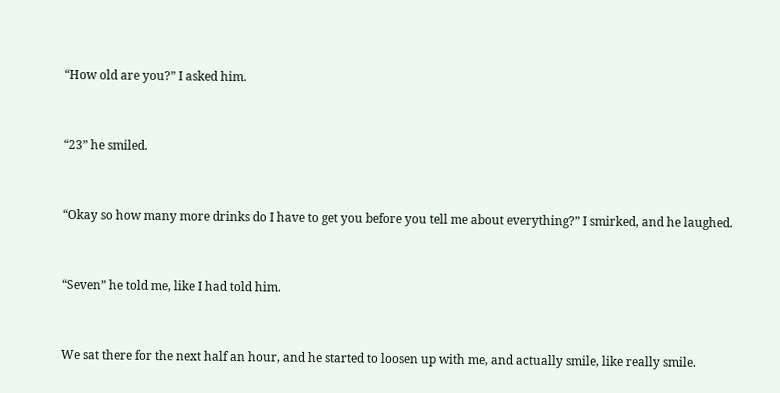“How old are you?” I asked him.


“23” he smiled.


“Okay so how many more drinks do I have to get you before you tell me about everything?” I smirked, and he laughed.


“Seven” he told me, like I had told him.


We sat there for the next half an hour, and he started to loosen up with me, and actually smile, like really smile.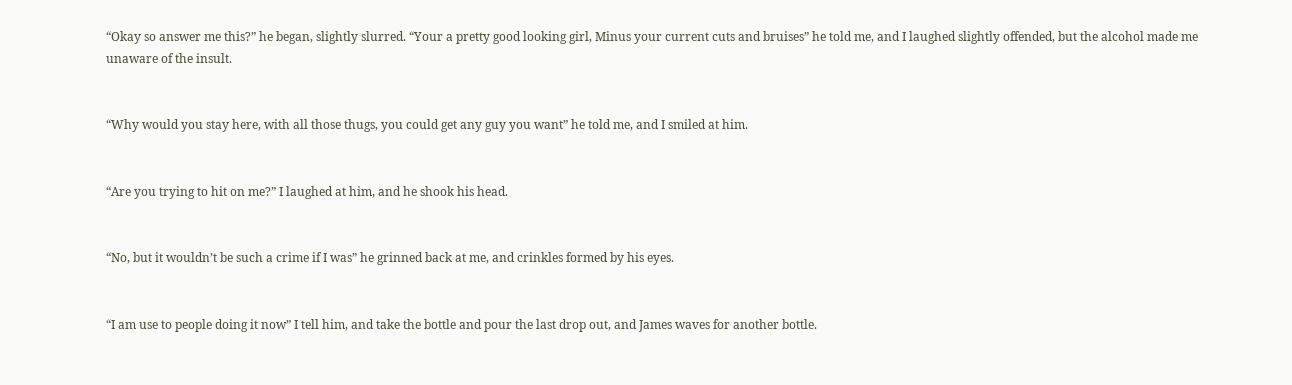“Okay so answer me this?” he began, slightly slurred. “Your a pretty good looking girl, Minus your current cuts and bruises” he told me, and I laughed slightly offended, but the alcohol made me unaware of the insult.


“Why would you stay here, with all those thugs, you could get any guy you want” he told me, and I smiled at him.


“Are you trying to hit on me?” I laughed at him, and he shook his head.


“No, but it wouldn’t be such a crime if I was” he grinned back at me, and crinkles formed by his eyes.


“I am use to people doing it now” I tell him, and take the bottle and pour the last drop out, and James waves for another bottle.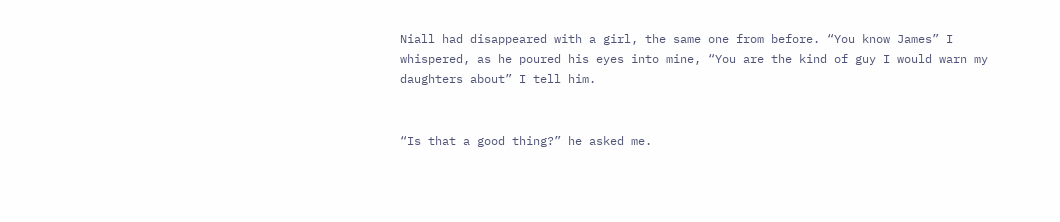Niall had disappeared with a girl, the same one from before. “You know James” I whispered, as he poured his eyes into mine, “You are the kind of guy I would warn my daughters about” I tell him.


“Is that a good thing?” he asked me.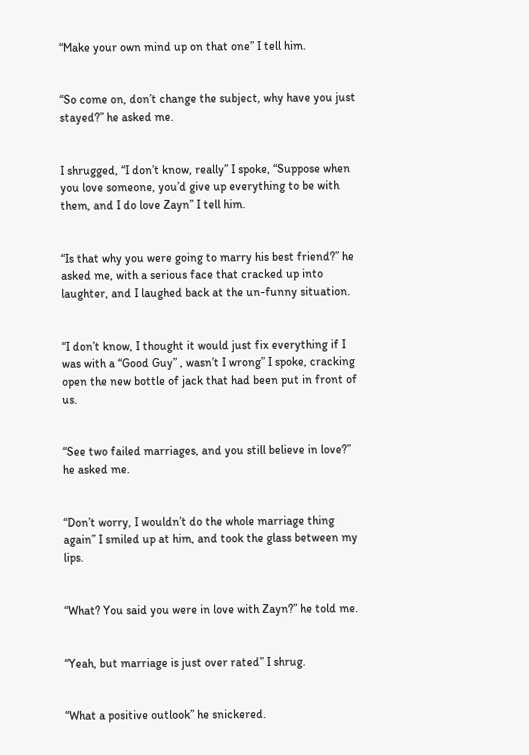“Make your own mind up on that one” I tell him.


“So come on, don’t change the subject, why have you just stayed?” he asked me.


I shrugged, “I don’t know, really” I spoke, “Suppose when you love someone, you’d give up everything to be with them, and I do love Zayn” I tell him.


“Is that why you were going to marry his best friend?” he asked me, with a serious face that cracked up into laughter, and I laughed back at the un-funny situation.


“I don’t know, I thought it would just fix everything if I was with a “Good Guy” , wasn’t I wrong” I spoke, cracking open the new bottle of jack that had been put in front of us.


“See two failed marriages, and you still believe in love?” he asked me.


“Don’t worry, I wouldn’t do the whole marriage thing again” I smiled up at him, and took the glass between my lips.


“What? You said you were in love with Zayn?” he told me.


“Yeah, but marriage is just over rated” I shrug.


“What a positive outlook” he snickered.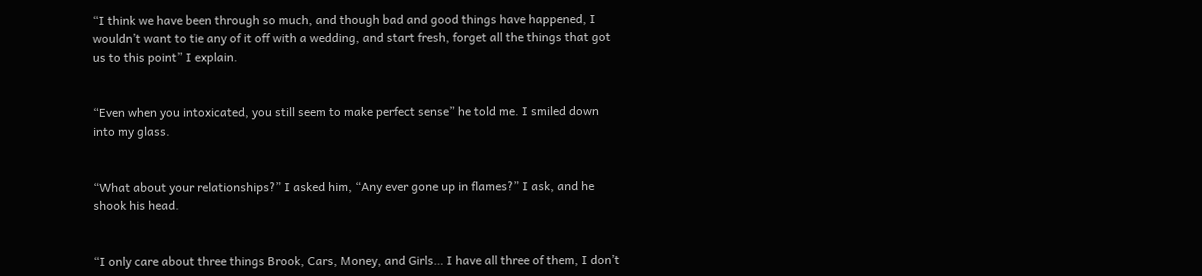“I think we have been through so much, and though bad and good things have happened, I wouldn’t want to tie any of it off with a wedding, and start fresh, forget all the things that got us to this point” I explain.


“Even when you intoxicated, you still seem to make perfect sense” he told me. I smiled down into my glass.


“What about your relationships?” I asked him, “Any ever gone up in flames?” I ask, and he shook his head.


“I only care about three things Brook, Cars, Money, and Girls… I have all three of them, I don’t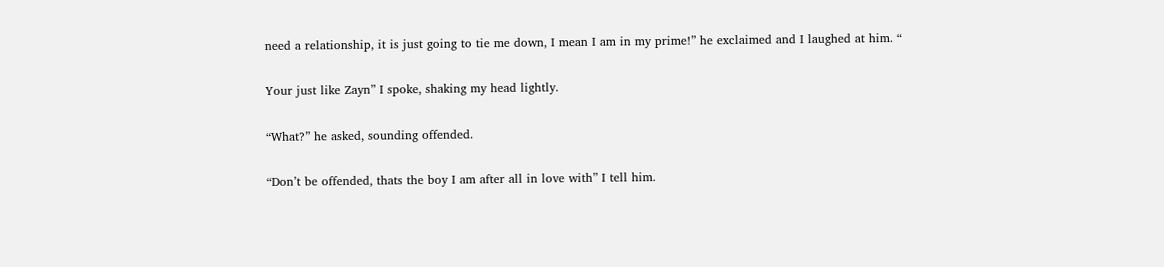need a relationship, it is just going to tie me down, I mean I am in my prime!” he exclaimed and I laughed at him. “


Your just like Zayn” I spoke, shaking my head lightly.


“What?” he asked, sounding offended.


“Don’t be offended, thats the boy I am after all in love with” I tell him.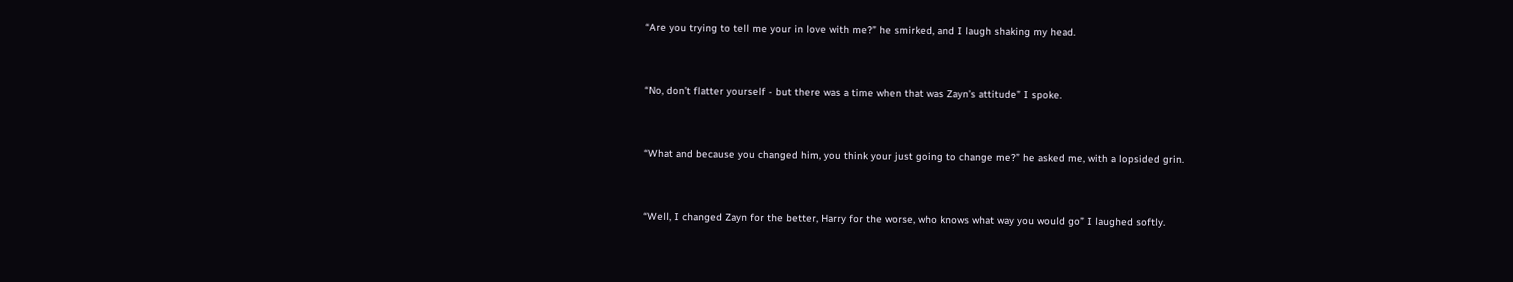“Are you trying to tell me your in love with me?” he smirked, and I laugh shaking my head.


“No, don’t flatter yourself - but there was a time when that was Zayn’s attitude” I spoke.


“What and because you changed him, you think your just going to change me?” he asked me, with a lopsided grin.


“Well, I changed Zayn for the better, Harry for the worse, who knows what way you would go” I laughed softly.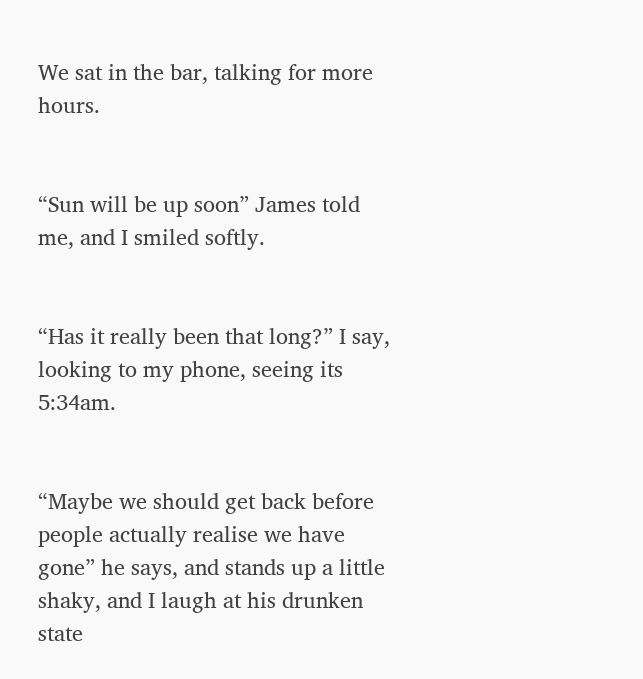We sat in the bar, talking for more hours.


“Sun will be up soon” James told me, and I smiled softly.


“Has it really been that long?” I say, looking to my phone, seeing its 5:34am.


“Maybe we should get back before people actually realise we have gone” he says, and stands up a little shaky, and I laugh at his drunken state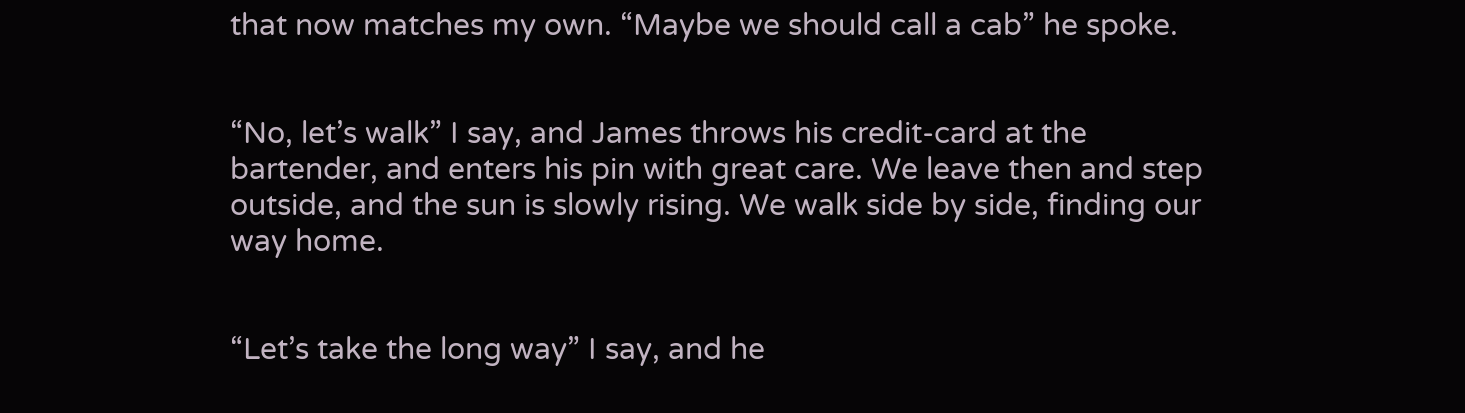that now matches my own. “Maybe we should call a cab” he spoke.


“No, let’s walk” I say, and James throws his credit-card at the bartender, and enters his pin with great care. We leave then and step outside, and the sun is slowly rising. We walk side by side, finding our way home.


“Let’s take the long way” I say, and he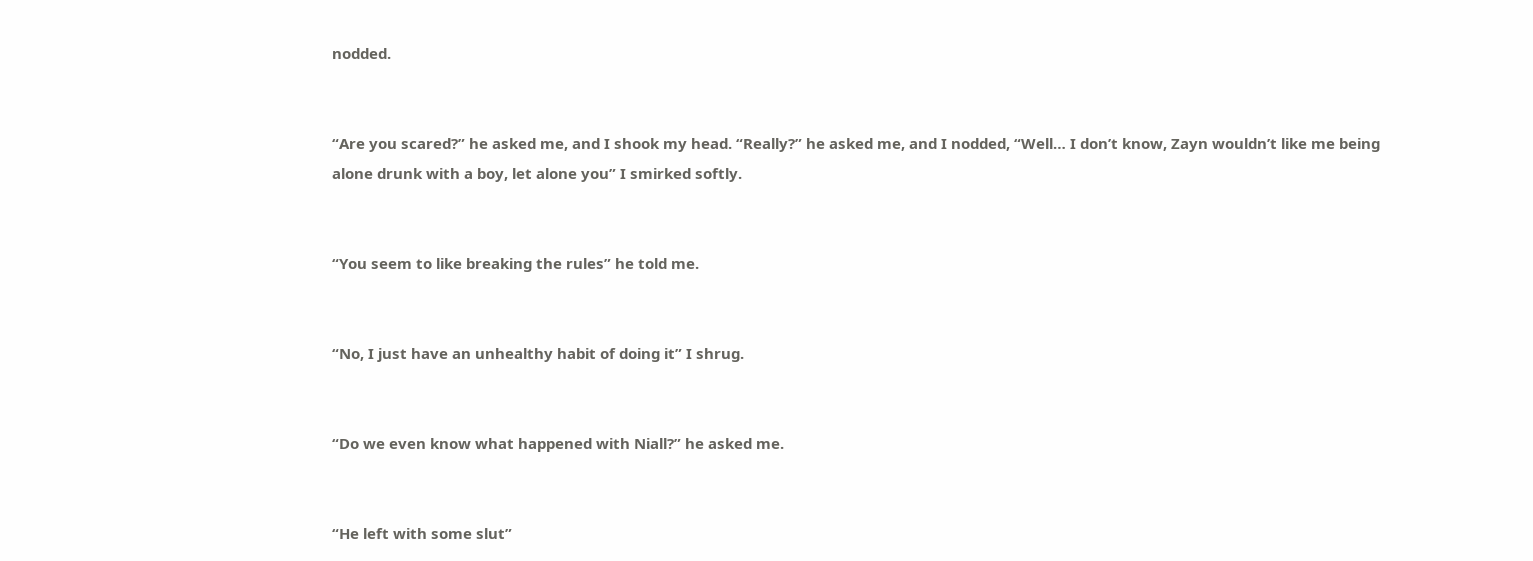nodded.


“Are you scared?” he asked me, and I shook my head. “Really?” he asked me, and I nodded, “Well… I don’t know, Zayn wouldn’t like me being alone drunk with a boy, let alone you” I smirked softly.


“You seem to like breaking the rules” he told me.


“No, I just have an unhealthy habit of doing it” I shrug.


“Do we even know what happened with Niall?” he asked me.


“He left with some slut”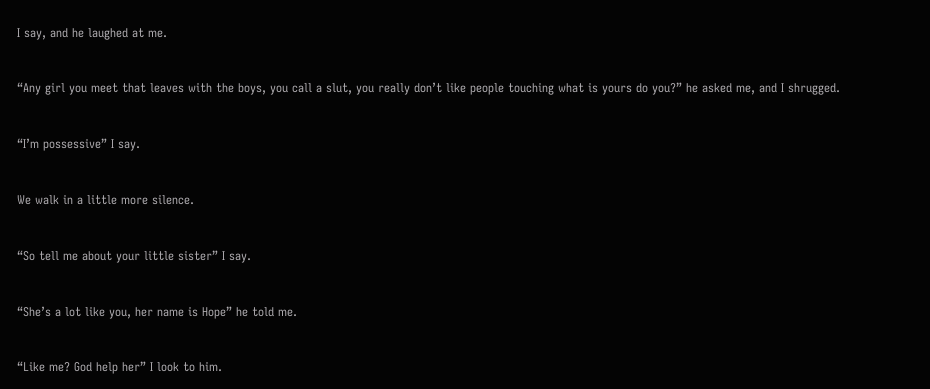I say, and he laughed at me.


“Any girl you meet that leaves with the boys, you call a slut, you really don’t like people touching what is yours do you?” he asked me, and I shrugged.


“I’m possessive” I say.


We walk in a little more silence.


“So tell me about your little sister” I say.


“She’s a lot like you, her name is Hope” he told me.


“Like me? God help her” I look to him.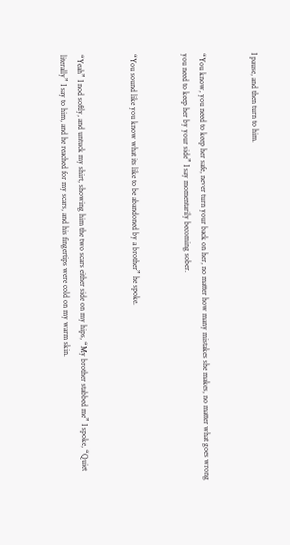I pause, and then turn to him.


“You know, you need to keep her safe, never turn your back on her, no matter how many mistakes she makes, no matter what goes wrong you need to keep her by your side” I say momentarily becoming sober.


“You sound like you know what its like to be abandoned by a brother” he spoke.


“Yeah” I nod softly, and untuck my shirt, showing him the two scars either side on my hips, “My brother stabbed me” I spoke, “Quiet literally” I say to him, and he reached for my scars, and his fingertips were cold on my warm skin.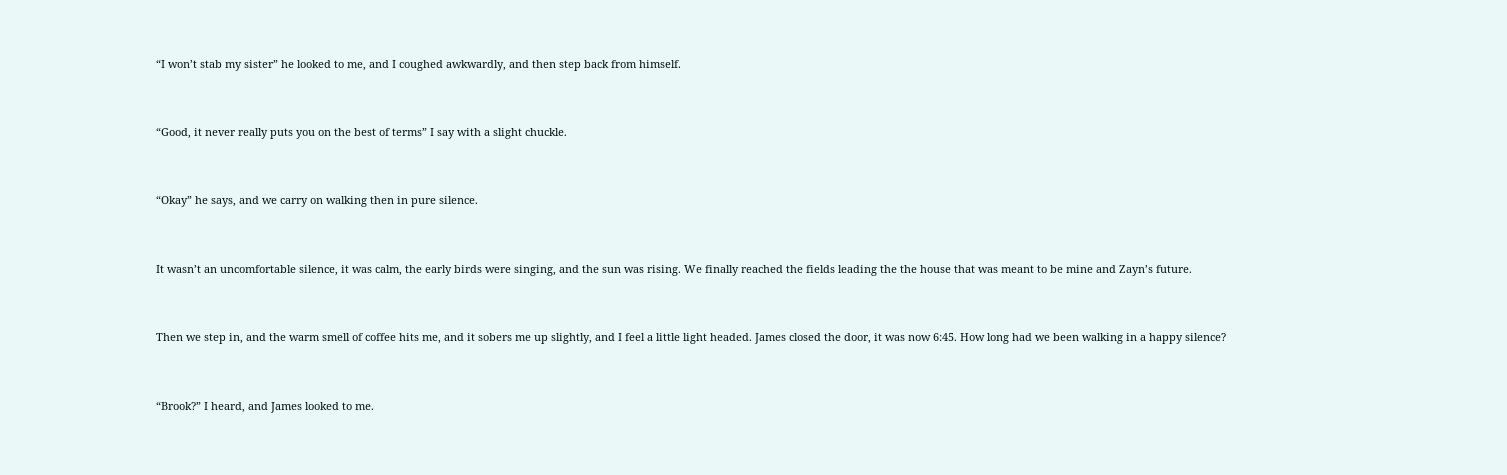“I won’t stab my sister” he looked to me, and I coughed awkwardly, and then step back from himself.


“Good, it never really puts you on the best of terms” I say with a slight chuckle.


“Okay” he says, and we carry on walking then in pure silence.


It wasn’t an uncomfortable silence, it was calm, the early birds were singing, and the sun was rising. We finally reached the fields leading the the house that was meant to be mine and Zayn’s future.


Then we step in, and the warm smell of coffee hits me, and it sobers me up slightly, and I feel a little light headed. James closed the door, it was now 6:45. How long had we been walking in a happy silence?


“Brook?” I heard, and James looked to me.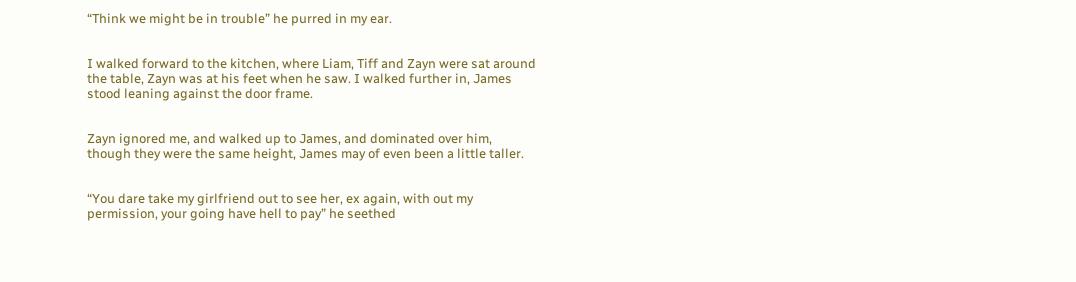“Think we might be in trouble” he purred in my ear.


I walked forward to the kitchen, where Liam, Tiff and Zayn were sat around the table, Zayn was at his feet when he saw. I walked further in, James stood leaning against the door frame.


Zayn ignored me, and walked up to James, and dominated over him, though they were the same height, James may of even been a little taller.


“You dare take my girlfriend out to see her, ex again, with out my permission, your going have hell to pay” he seethed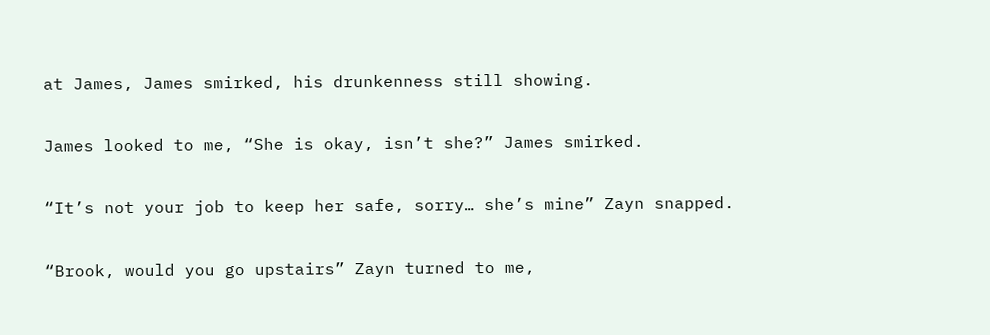at James, James smirked, his drunkenness still showing.


James looked to me, “She is okay, isn’t she?” James smirked.


“It’s not your job to keep her safe, sorry… she’s mine” Zayn snapped.


“Brook, would you go upstairs” Zayn turned to me,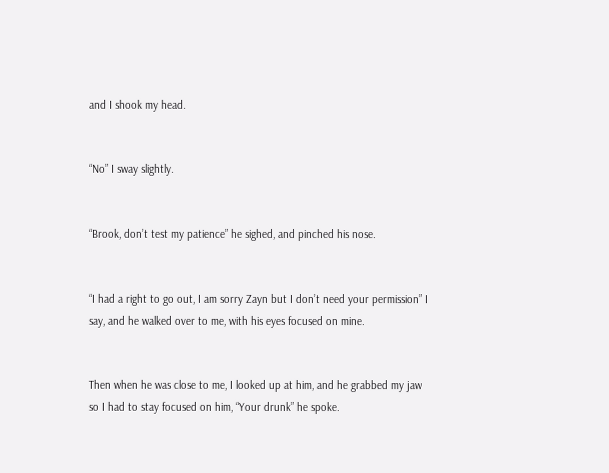and I shook my head.


“No” I sway slightly.


“Brook, don’t test my patience” he sighed, and pinched his nose.


“I had a right to go out, I am sorry Zayn but I don’t need your permission” I say, and he walked over to me, with his eyes focused on mine.


Then when he was close to me, I looked up at him, and he grabbed my jaw so I had to stay focused on him, “Your drunk” he spoke.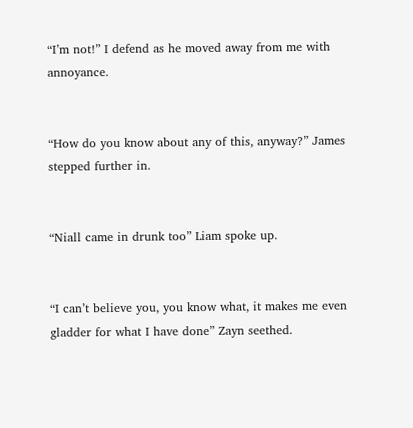“I’m not!” I defend as he moved away from me with annoyance.


“How do you know about any of this, anyway?” James stepped further in.


“Niall came in drunk too” Liam spoke up.


“I can’t believe you, you know what, it makes me even gladder for what I have done” Zayn seethed.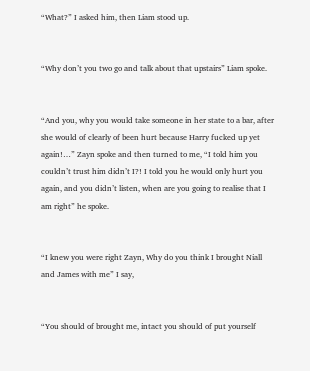“What?” I asked him, then Liam stood up.


“Why don’t you two go and talk about that upstairs” Liam spoke.


“And you, why you would take someone in her state to a bar, after she would of clearly of been hurt because Harry fucked up yet again!…” Zayn spoke and then turned to me, “I told him you couldn’t trust him didn’t I?! I told you he would only hurt you again, and you didn’t listen, when are you going to realise that I am right” he spoke.


“I knew you were right Zayn, Why do you think I brought Niall and James with me” I say,


“You should of brought me, intact you should of put yourself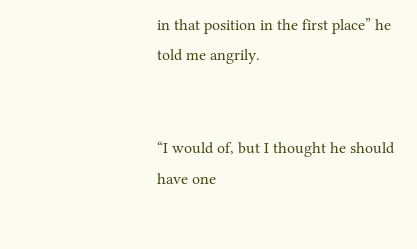in that position in the first place” he told me angrily.


“I would of, but I thought he should have one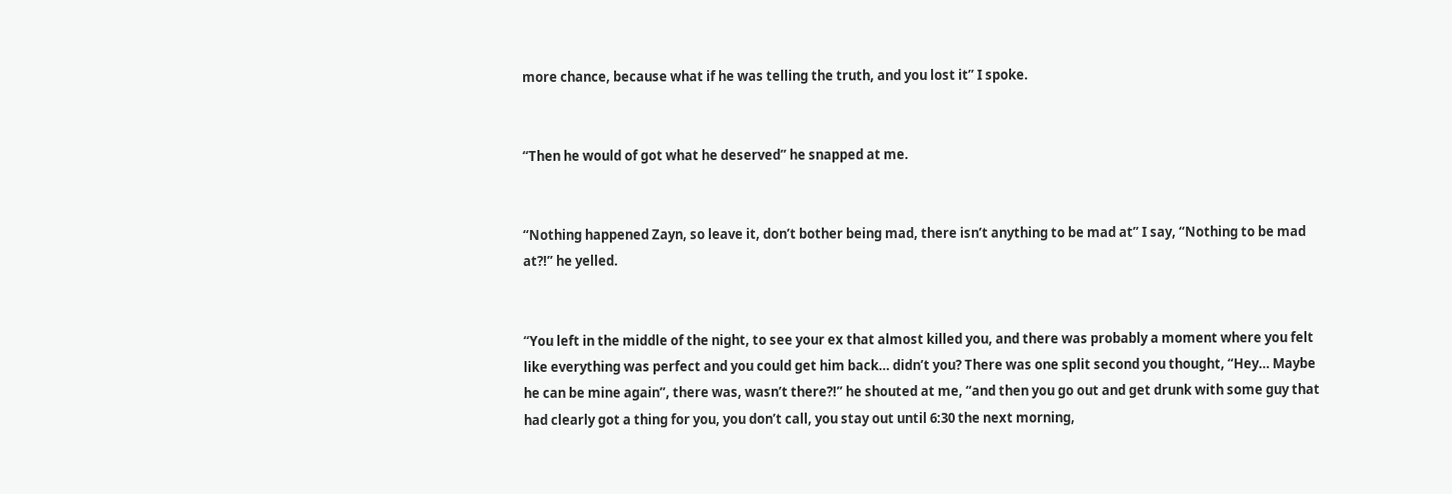more chance, because what if he was telling the truth, and you lost it” I spoke.


“Then he would of got what he deserved” he snapped at me.


“Nothing happened Zayn, so leave it, don’t bother being mad, there isn’t anything to be mad at” I say, “Nothing to be mad at?!” he yelled.


“You left in the middle of the night, to see your ex that almost killed you, and there was probably a moment where you felt like everything was perfect and you could get him back… didn’t you? There was one split second you thought, “Hey… Maybe he can be mine again”, there was, wasn’t there?!” he shouted at me, “and then you go out and get drunk with some guy that had clearly got a thing for you, you don’t call, you stay out until 6:30 the next morning,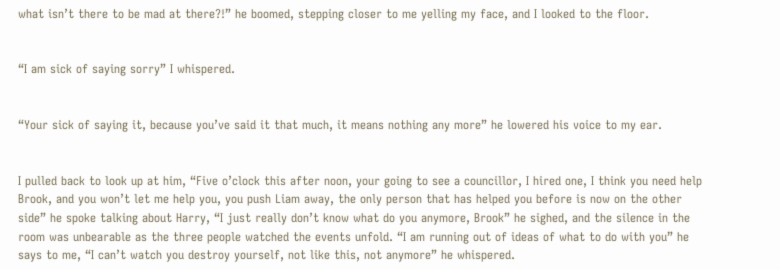what isn’t there to be mad at there?!” he boomed, stepping closer to me yelling my face, and I looked to the floor.


“I am sick of saying sorry” I whispered.


“Your sick of saying it, because you’ve said it that much, it means nothing any more” he lowered his voice to my ear.


I pulled back to look up at him, “Five o’clock this after noon, your going to see a councillor, I hired one, I think you need help Brook, and you won’t let me help you, you push Liam away, the only person that has helped you before is now on the other side” he spoke talking about Harry, “I just really don’t know what do you anymore, Brook” he sighed, and the silence in the room was unbearable as the three people watched the events unfold. “I am running out of ideas of what to do with you” he says to me, “I can’t watch you destroy yourself, not like this, not anymore” he whispered.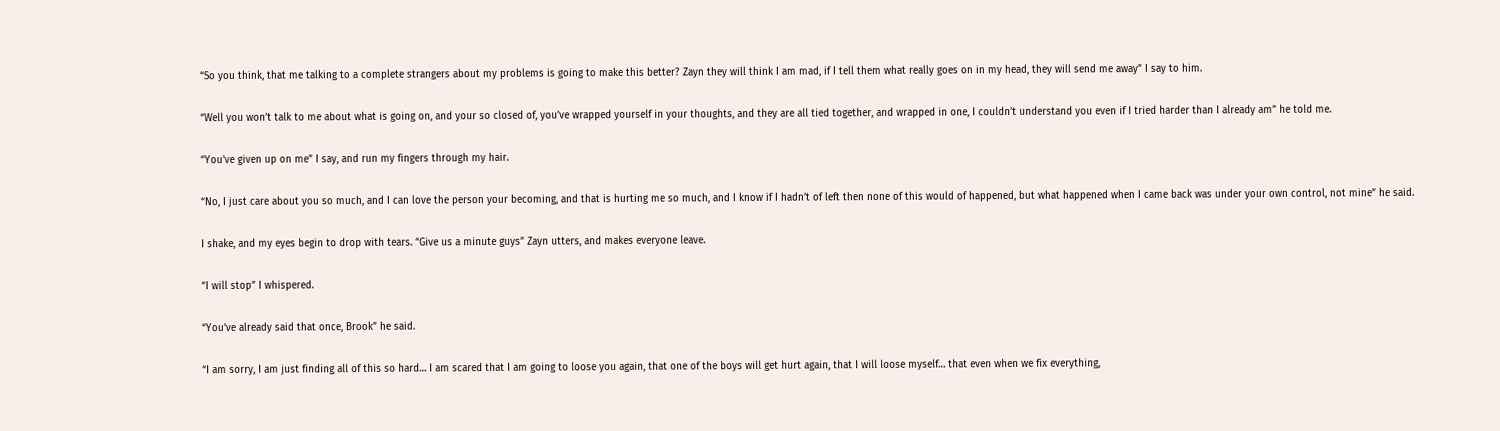“So you think, that me talking to a complete strangers about my problems is going to make this better? Zayn they will think I am mad, if I tell them what really goes on in my head, they will send me away” I say to him.


“Well you won’t talk to me about what is going on, and your so closed of, you’ve wrapped yourself in your thoughts, and they are all tied together, and wrapped in one, I couldn’t understand you even if I tried harder than I already am” he told me.


“You’ve given up on me” I say, and run my fingers through my hair.


“No, I just care about you so much, and I can love the person your becoming, and that is hurting me so much, and I know if I hadn’t of left then none of this would of happened, but what happened when I came back was under your own control, not mine” he said.


I shake, and my eyes begin to drop with tears. “Give us a minute guys” Zayn utters, and makes everyone leave.


“I will stop” I whispered.


“You’ve already said that once, Brook” he said.


“I am sorry, I am just finding all of this so hard… I am scared that I am going to loose you again, that one of the boys will get hurt again, that I will loose myself… that even when we fix everything,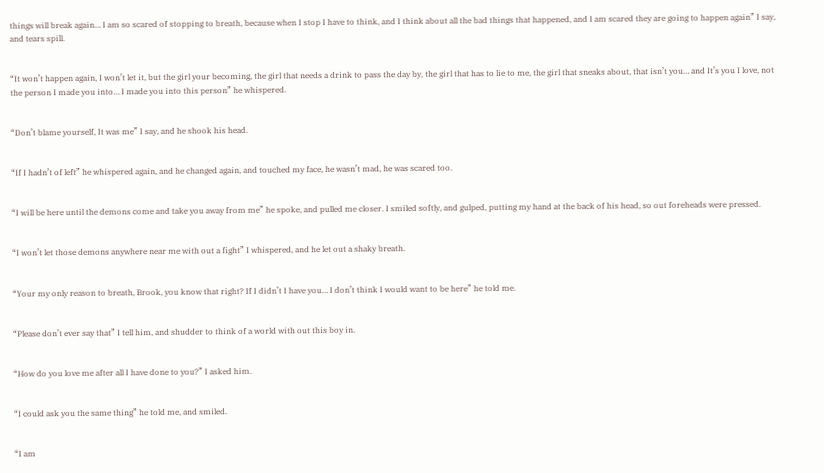things will break again… I am so scared of stopping to breath, because when I stop I have to think, and I think about all the bad things that happened, and I am scared they are going to happen again” I say, and tears spill.


“It won’t happen again, I won’t let it, but the girl your becoming, the girl that needs a drink to pass the day by, the girl that has to lie to me, the girl that sneaks about, that isn’t you… and It’s you I love, not the person I made you into… I made you into this person” he whispered.


“Don’t blame yourself, It was me” I say, and he shook his head.


“If I hadn’t of left” he whispered again, and he changed again, and touched my face, he wasn’t mad, he was scared too.


“I will be here until the demons come and take you away from me” he spoke, and pulled me closer. I smiled softly, and gulped, putting my hand at the back of his head, so out foreheads were pressed.


“I won’t let those demons anywhere near me with out a fight” I whispered, and he let out a shaky breath.


“Your my only reason to breath, Brook, you know that right? If I didn’t I have you… I don’t think I would want to be here” he told me.


“Please don’t ever say that” I tell him, and shudder to think of a world with out this boy in.


“How do you love me after all I have done to you?” I asked him.


“I could ask you the same thing” he told me, and smiled.


“I am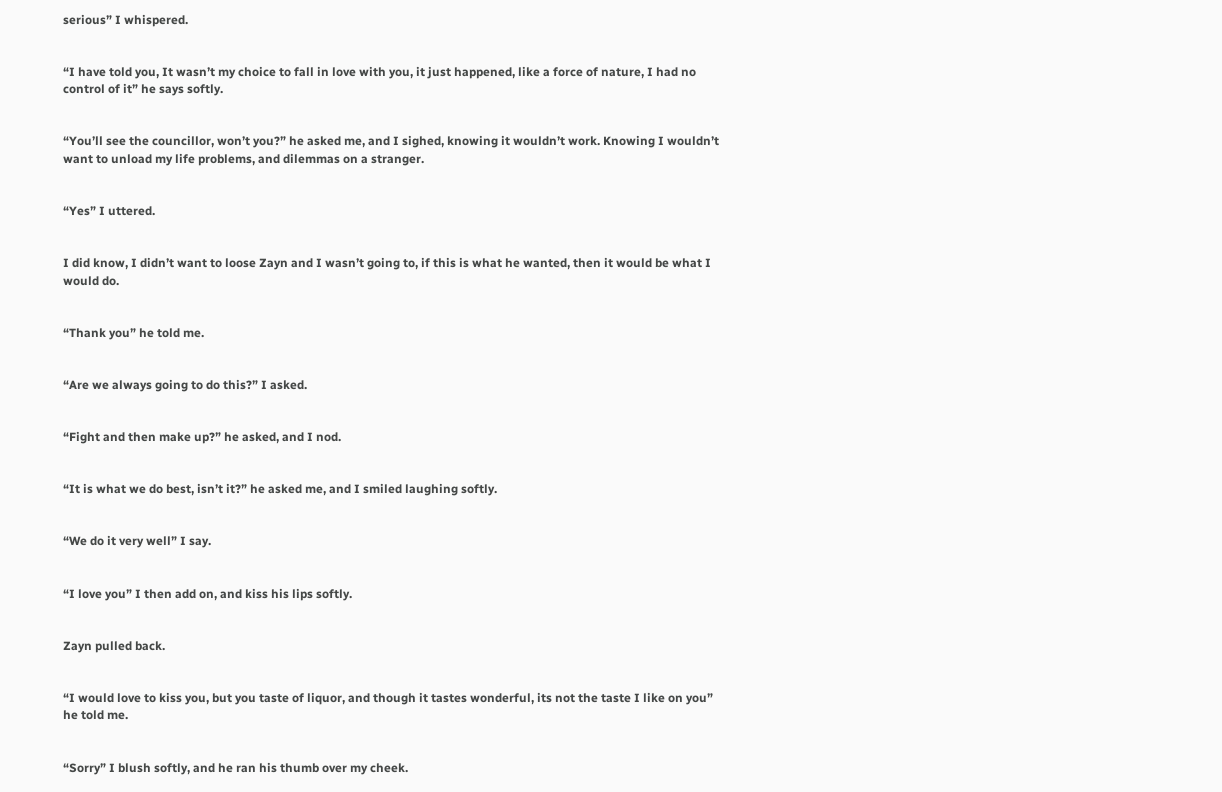serious” I whispered.


“I have told you, It wasn’t my choice to fall in love with you, it just happened, like a force of nature, I had no control of it” he says softly.


“You’ll see the councillor, won’t you?” he asked me, and I sighed, knowing it wouldn’t work. Knowing I wouldn’t want to unload my life problems, and dilemmas on a stranger.


“Yes” I uttered.


I did know, I didn’t want to loose Zayn and I wasn’t going to, if this is what he wanted, then it would be what I would do.


“Thank you” he told me.


“Are we always going to do this?” I asked.


“Fight and then make up?” he asked, and I nod.


“It is what we do best, isn’t it?” he asked me, and I smiled laughing softly.


“We do it very well” I say.


“I love you” I then add on, and kiss his lips softly.


Zayn pulled back.


“I would love to kiss you, but you taste of liquor, and though it tastes wonderful, its not the taste I like on you” he told me.


“Sorry” I blush softly, and he ran his thumb over my cheek.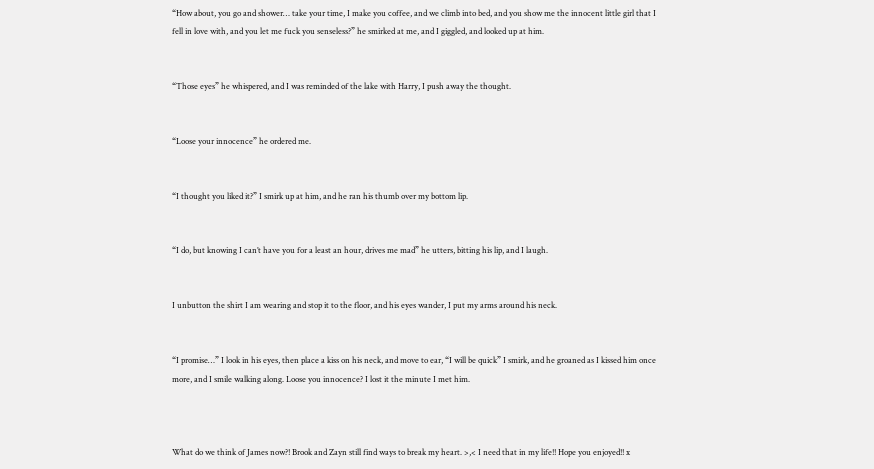“How about, you go and shower… take your time, I make you coffee, and we climb into bed, and you show me the innocent little girl that I fell in love with, and you let me fuck you senseless?” he smirked at me, and I giggled, and looked up at him.


“Those eyes” he whispered, and I was reminded of the lake with Harry, I push away the thought.


“Loose your innocence” he ordered me.


“I thought you liked it?” I smirk up at him, and he ran his thumb over my bottom lip.


“I do, but knowing I can’t have you for a least an hour, drives me mad” he utters, bitting his lip, and I laugh.


I unbutton the shirt I am wearing and stop it to the floor, and his eyes wander, I put my arms around his neck.


“I promise…” I look in his eyes, then place a kiss on his neck, and move to ear, “I will be quick” I smirk, and he groaned as I kissed him once more, and I smile walking along. Loose you innocence? I lost it the minute I met him.



What do we think of James now?! Brook and Zayn still find ways to break my heart. >,< I need that in my life!! Hope you enjoyed!! x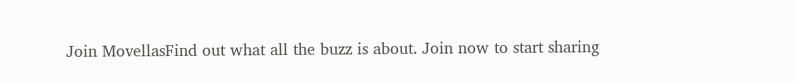Join MovellasFind out what all the buzz is about. Join now to start sharing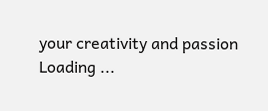your creativity and passion
Loading ...